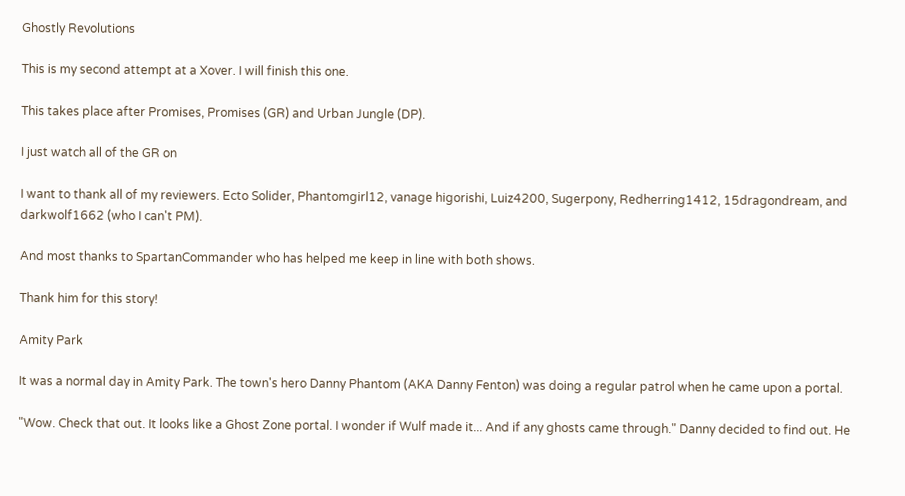Ghostly Revolutions

This is my second attempt at a Xover. I will finish this one.

This takes place after Promises, Promises (GR) and Urban Jungle (DP).

I just watch all of the GR on

I want to thank all of my reviewers. Ecto Solider, Phantomgirl12, vanage higorishi, Luiz4200, Sugerpony, Redherring1412, 15dragondream, and darkwolf1662 (who I can't PM).

And most thanks to SpartanCommander who has helped me keep in line with both shows.

Thank him for this story!

Amity Park

It was a normal day in Amity Park. The town's hero Danny Phantom (AKA Danny Fenton) was doing a regular patrol when he came upon a portal.

"Wow. Check that out. It looks like a Ghost Zone portal. I wonder if Wulf made it... And if any ghosts came through." Danny decided to find out. He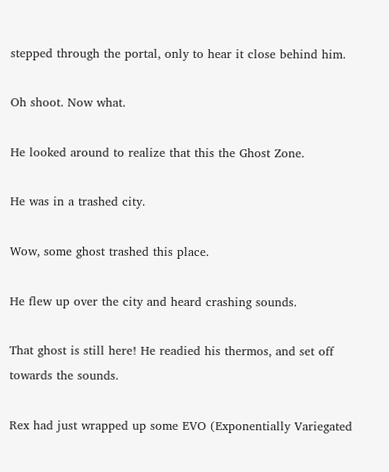stepped through the portal, only to hear it close behind him.

Oh shoot. Now what.

He looked around to realize that this the Ghost Zone.

He was in a trashed city.

Wow, some ghost trashed this place.

He flew up over the city and heard crashing sounds.

That ghost is still here! He readied his thermos, and set off towards the sounds.

Rex had just wrapped up some EVO (Exponentially Variegated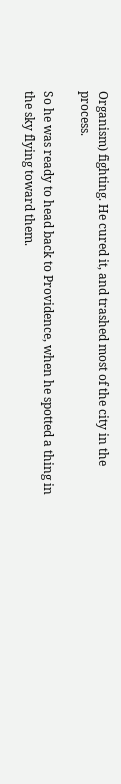Organism) fighting. He cured it, and trashed most of the city in the process.

So he was ready to head back to Providence, when he spotted a thing in the sky flying toward them.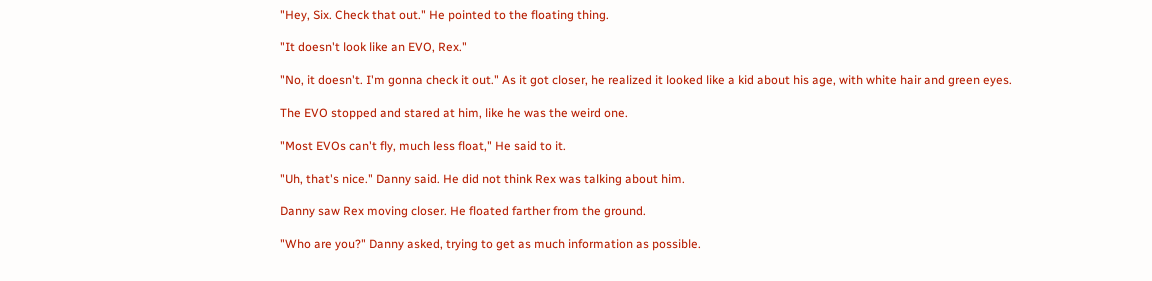"Hey, Six. Check that out." He pointed to the floating thing.

"It doesn't look like an EVO, Rex."

"No, it doesn't. I'm gonna check it out." As it got closer, he realized it looked like a kid about his age, with white hair and green eyes.

The EVO stopped and stared at him, like he was the weird one.

"Most EVOs can't fly, much less float," He said to it.

"Uh, that's nice." Danny said. He did not think Rex was talking about him.

Danny saw Rex moving closer. He floated farther from the ground.

"Who are you?" Danny asked, trying to get as much information as possible.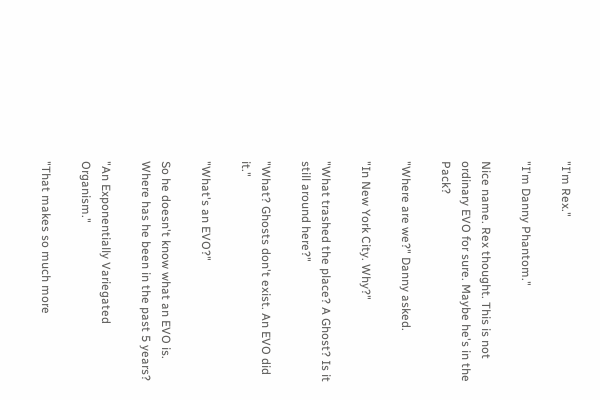"I'm Rex."

"I'm Danny Phantom."

Nice name. Rex thought. This is not ordinary EVO for sure. Maybe he's in the Pack?

"Where are we?" Danny asked.

"In New York City. Why?"

"What trashed the place? A Ghost? Is it still around here?"

"What? Ghosts don't exist. An EVO did it."

"What's an EVO?"

So he doesn't know what an EVO is. Where has he been in the past 5 years?

"An Exponentially Variegated Organism."

"That makes so much more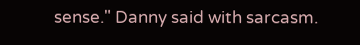sense." Danny said with sarcasm.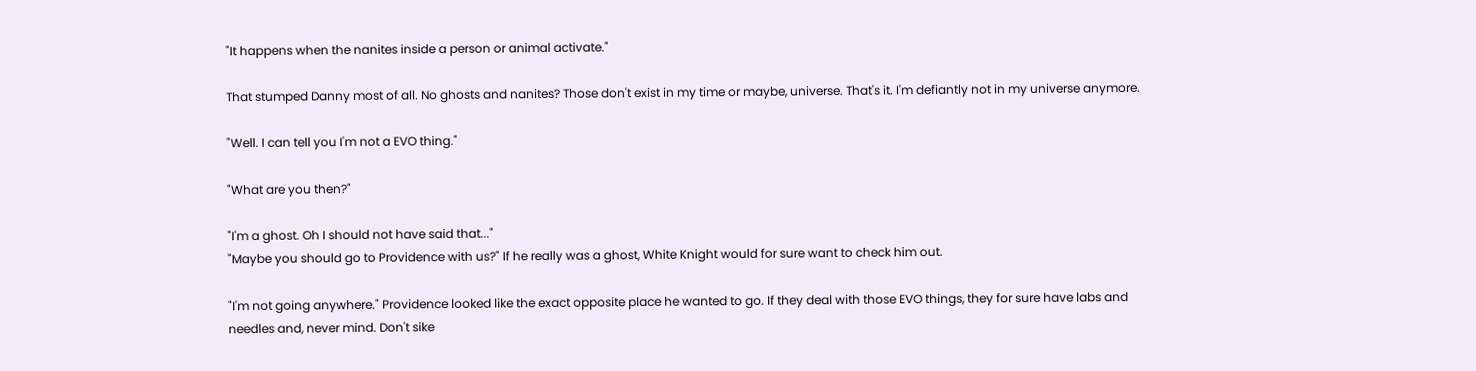"It happens when the nanites inside a person or animal activate."

That stumped Danny most of all. No ghosts and nanites? Those don't exist in my time or maybe, universe. That's it. I'm defiantly not in my universe anymore.

"Well. I can tell you I'm not a EVO thing."

"What are you then?"

"I'm a ghost. Oh I should not have said that..."
"Maybe you should go to Providence with us?" If he really was a ghost, White Knight would for sure want to check him out.

"I'm not going anywhere." Providence looked like the exact opposite place he wanted to go. If they deal with those EVO things, they for sure have labs and needles and, never mind. Don't sike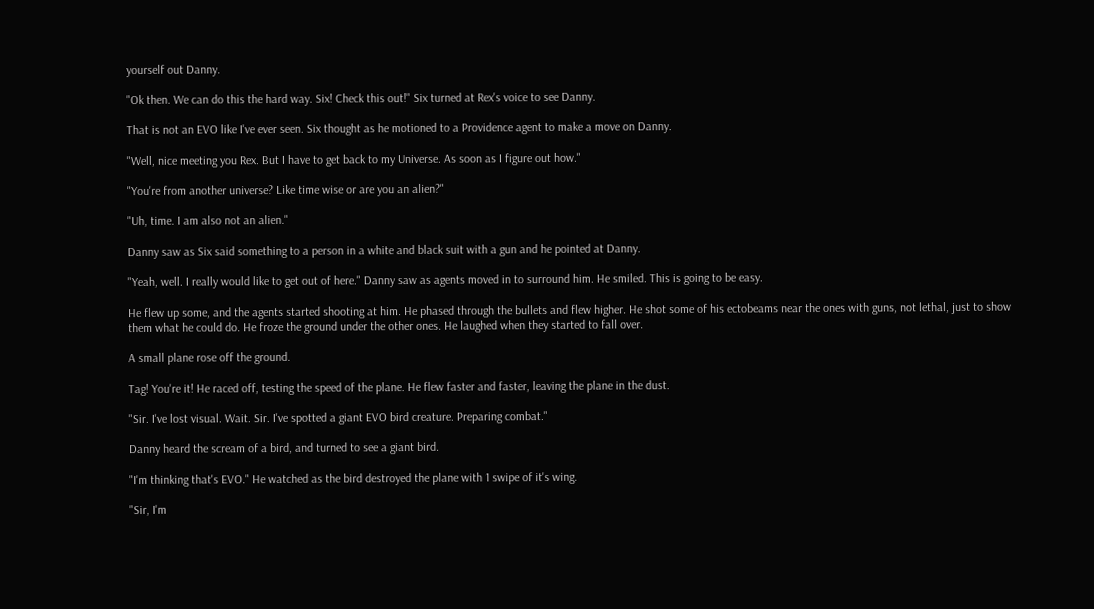yourself out Danny.

"Ok then. We can do this the hard way. Six! Check this out!" Six turned at Rex's voice to see Danny.

That is not an EVO like I've ever seen. Six thought as he motioned to a Providence agent to make a move on Danny.

"Well, nice meeting you Rex. But I have to get back to my Universe. As soon as I figure out how."

"You're from another universe? Like time wise or are you an alien?"

"Uh, time. I am also not an alien."

Danny saw as Six said something to a person in a white and black suit with a gun and he pointed at Danny.

"Yeah, well. I really would like to get out of here." Danny saw as agents moved in to surround him. He smiled. This is going to be easy.

He flew up some, and the agents started shooting at him. He phased through the bullets and flew higher. He shot some of his ectobeams near the ones with guns, not lethal, just to show them what he could do. He froze the ground under the other ones. He laughed when they started to fall over.

A small plane rose off the ground.

Tag! You're it! He raced off, testing the speed of the plane. He flew faster and faster, leaving the plane in the dust.

"Sir. I've lost visual. Wait. Sir. I've spotted a giant EVO bird creature. Preparing combat."

Danny heard the scream of a bird, and turned to see a giant bird.

"I'm thinking that's EVO." He watched as the bird destroyed the plane with 1 swipe of it's wing.

"Sir, I'm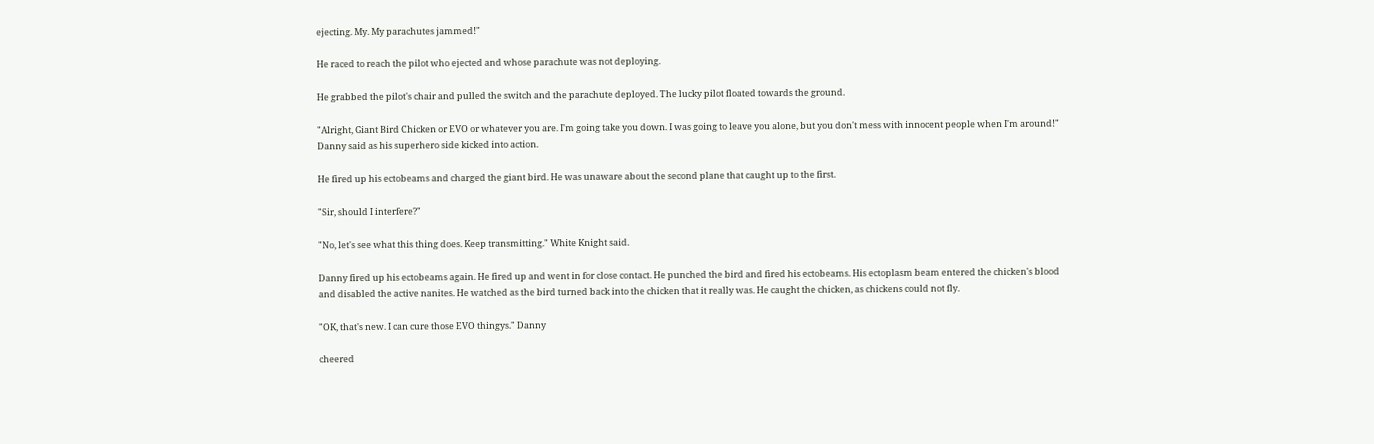ejecting. My. My parachutes jammed!"

He raced to reach the pilot who ejected and whose parachute was not deploying.

He grabbed the pilot's chair and pulled the switch and the parachute deployed. The lucky pilot floated towards the ground.

"Alright, Giant Bird Chicken or EVO or whatever you are. I'm going take you down. I was going to leave you alone, but you don't mess with innocent people when I'm around!" Danny said as his superhero side kicked into action.

He fired up his ectobeams and charged the giant bird. He was unaware about the second plane that caught up to the first.

"Sir, should I interfere?"

"No, let's see what this thing does. Keep transmitting." White Knight said.

Danny fired up his ectobeams again. He fired up and went in for close contact. He punched the bird and fired his ectobeams. His ectoplasm beam entered the chicken's blood and disabled the active nanites. He watched as the bird turned back into the chicken that it really was. He caught the chicken, as chickens could not fly.

"OK, that's new. I can cure those EVO thingys." Danny

cheered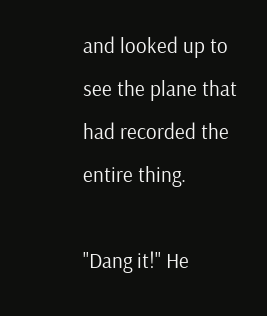and looked up to see the plane that had recorded the entire thing.

"Dang it!" He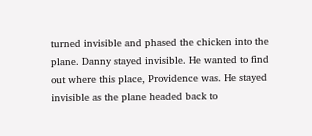turned invisible and phased the chicken into the plane. Danny stayed invisible. He wanted to find out where this place, Providence was. He stayed invisible as the plane headed back to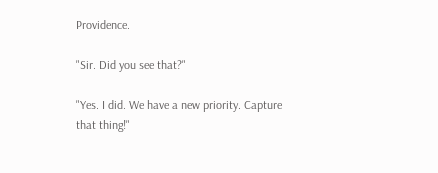Providence.

"Sir. Did you see that?"

"Yes. I did. We have a new priority. Capture that thing!"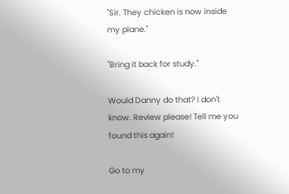"Sir. They chicken is now inside my plane."

"Bring it back for study."

Would Danny do that? I don't know. Review please! Tell me you found this again!

Go to my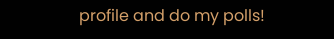profile and do my polls!